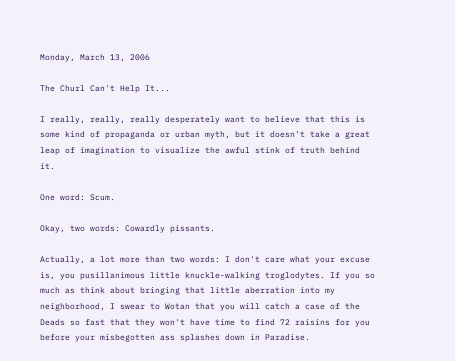Monday, March 13, 2006

The Churl Can't Help It...

I really, really, really desperately want to believe that this is some kind of propaganda or urban myth, but it doesn't take a great leap of imagination to visualize the awful stink of truth behind it.

One word: Scum.

Okay, two words: Cowardly pissants.

Actually, a lot more than two words: I don't care what your excuse is, you pusillanimous little knuckle-walking troglodytes. If you so much as think about bringing that little aberration into my neighborhood, I swear to Wotan that you will catch a case of the Deads so fast that they won't have time to find 72 raisins for you before your misbegotten ass splashes down in Paradise.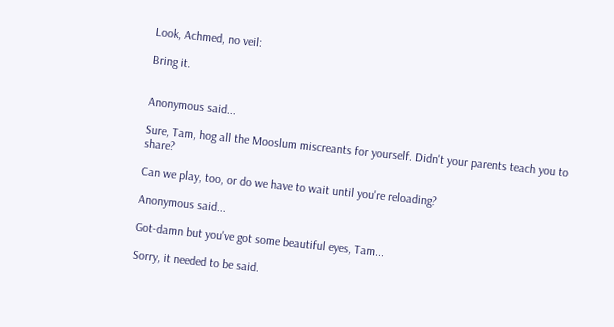Look, Achmed, no veil:

Bring it.


Anonymous said...

Sure, Tam, hog all the Mooslum miscreants for yourself. Didn't your parents teach you to share?

Can we play, too, or do we have to wait until you're reloading?

Anonymous said...

Got-damn but you've got some beautiful eyes, Tam...

Sorry, it needed to be said.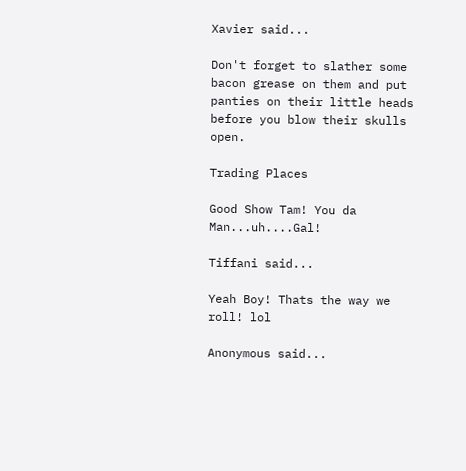Xavier said...

Don't forget to slather some bacon grease on them and put panties on their little heads before you blow their skulls open.

Trading Places

Good Show Tam! You da Man...uh....Gal!

Tiffani said...

Yeah Boy! Thats the way we roll! lol

Anonymous said...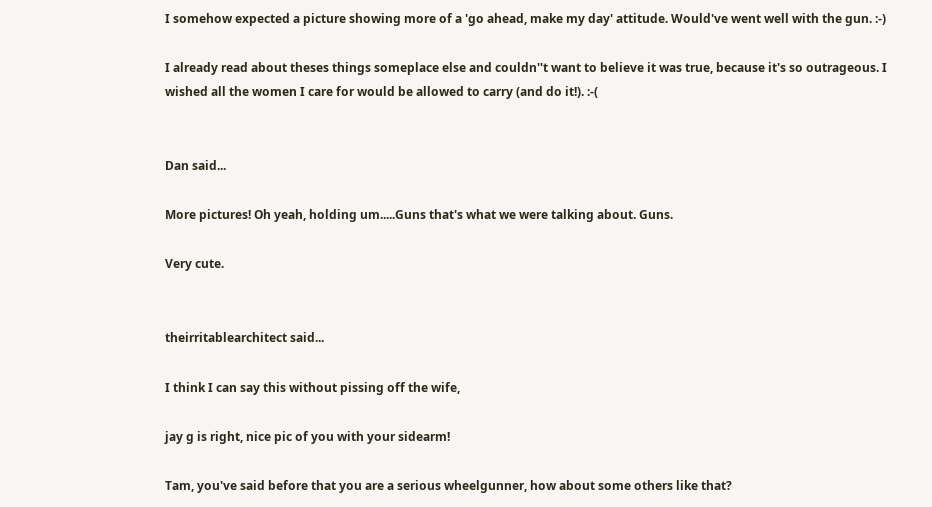I somehow expected a picture showing more of a 'go ahead, make my day' attitude. Would've went well with the gun. :-)

I already read about theses things someplace else and couldn''t want to believe it was true, because it's so outrageous. I wished all the women I care for would be allowed to carry (and do it!). :-(


Dan said...

More pictures! Oh yeah, holding um.....Guns that's what we were talking about. Guns.

Very cute.


theirritablearchitect said...

I think I can say this without pissing off the wife,

jay g is right, nice pic of you with your sidearm!

Tam, you've said before that you are a serious wheelgunner, how about some others like that?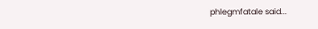phlegmfatale said...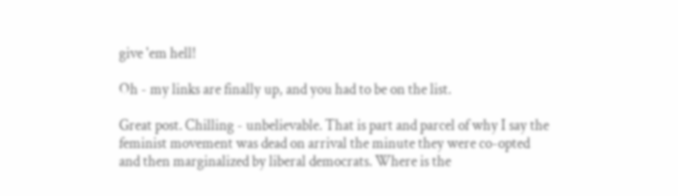give 'em hell!

Oh - my links are finally up, and you had to be on the list.

Great post. Chilling - unbelievable. That is part and parcel of why I say the feminist movement was dead on arrival the minute they were co-opted and then marginalized by liberal democrats. Where is the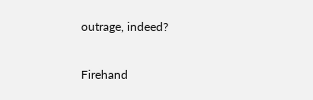outrage, indeed?

Firehand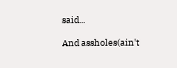said...

And assholes(ain't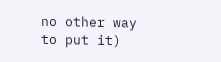no other way to put it)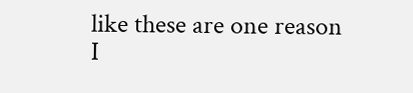like these are one reason I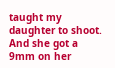taught my daughter to shoot. And she got a 9mm on her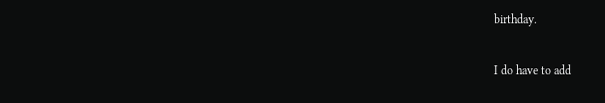birthday.

I do have to add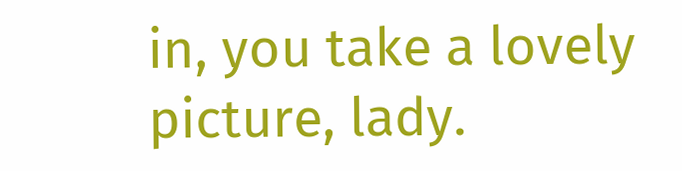in, you take a lovely picture, lady.